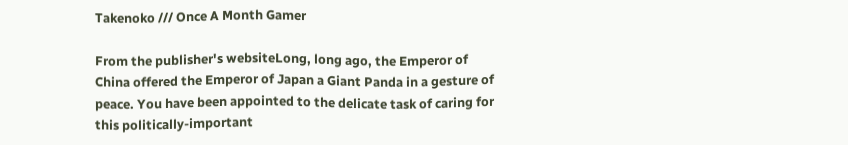Takenoko /// Once A Month Gamer

From the publisher's websiteLong, long ago, the Emperor of China offered the Emperor of Japan a Giant Panda in a gesture of peace. You have been appointed to the delicate task of caring for this politically-important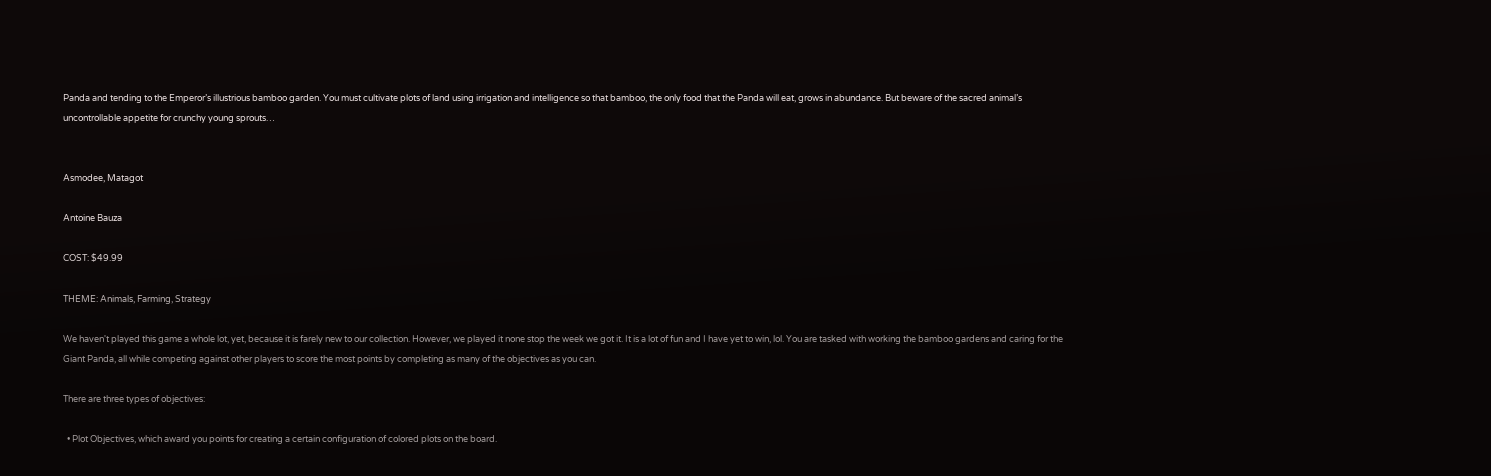Panda and tending to the Emperor’s illustrious bamboo garden. You must cultivate plots of land using irrigation and intelligence so that bamboo, the only food that the Panda will eat, grows in abundance. But beware of the sacred animal’s uncontrollable appetite for crunchy young sprouts…


Asmodee, Matagot

Antoine Bauza

COST: $49.99

THEME: Animals, Farming, Strategy

We haven't played this game a whole lot, yet, because it is farely new to our collection. However, we played it none stop the week we got it. It is a lot of fun and I have yet to win, lol. You are tasked with working the bamboo gardens and caring for the Giant Panda, all while competing against other players to score the most points by completing as many of the objectives as you can.

There are three types of objectives:

  • Plot Objectives, which award you points for creating a certain configuration of colored plots on the board.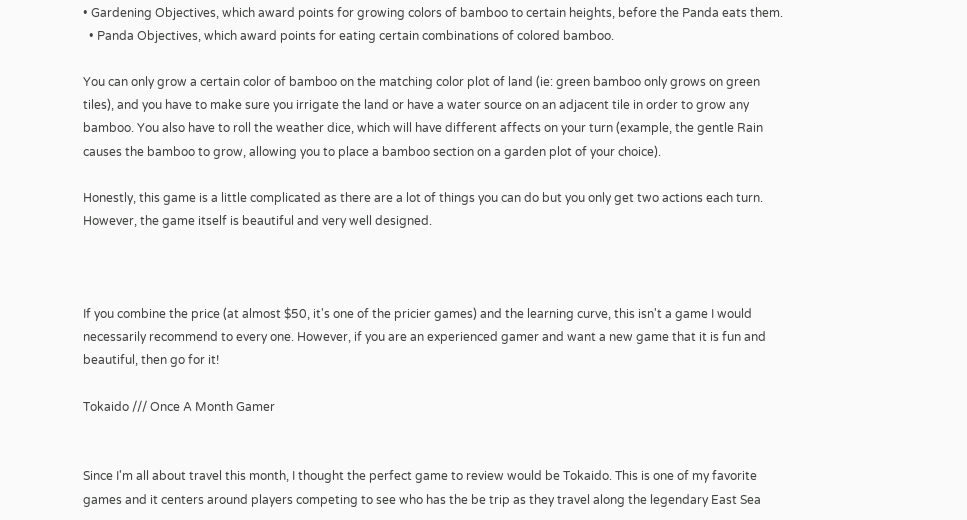• Gardening Objectives, which award points for growing colors of bamboo to certain heights, before the Panda eats them.
  • Panda Objectives, which award points for eating certain combinations of colored bamboo.

You can only grow a certain color of bamboo on the matching color plot of land (ie: green bamboo only grows on green tiles), and you have to make sure you irrigate the land or have a water source on an adjacent tile in order to grow any bamboo. You also have to roll the weather dice, which will have different affects on your turn (example, the gentle Rain causes the bamboo to grow, allowing you to place a bamboo section on a garden plot of your choice).

Honestly, this game is a little complicated as there are a lot of things you can do but you only get two actions each turn. However, the game itself is beautiful and very well designed.



If you combine the price (at almost $50, it's one of the pricier games) and the learning curve, this isn't a game I would necessarily recommend to every one. However, if you are an experienced gamer and want a new game that it is fun and beautiful, then go for it!

Tokaido /// Once A Month Gamer


Since I'm all about travel this month, I thought the perfect game to review would be Tokaido. This is one of my favorite games and it centers around players competing to see who has the be trip as they travel along the legendary East Sea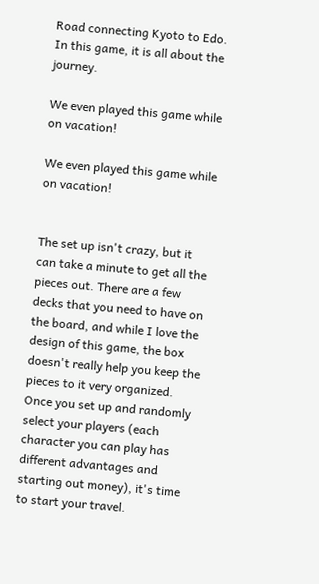Road connecting Kyoto to Edo. In this game, it is all about the journey.

We even played this game while on vacation!

We even played this game while on vacation!


The set up isn't crazy, but it can take a minute to get all the pieces out. There are a few decks that you need to have on the board, and while I love the design of this game, the box doesn't really help you keep the pieces to it very organized. Once you set up and randomly select your players (each character you can play has different advantages and starting out money), it's time to start your travel.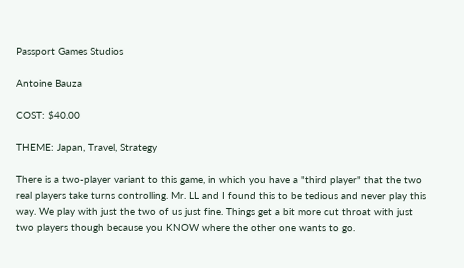Passport Games Studios

Antoine Bauza

COST: $40.00

THEME: Japan, Travel, Strategy

There is a two-player variant to this game, in which you have a "third player" that the two real players take turns controlling. Mr. LL and I found this to be tedious and never play this way. We play with just the two of us just fine. Things get a bit more cut throat with just two players though because you KNOW where the other one wants to go.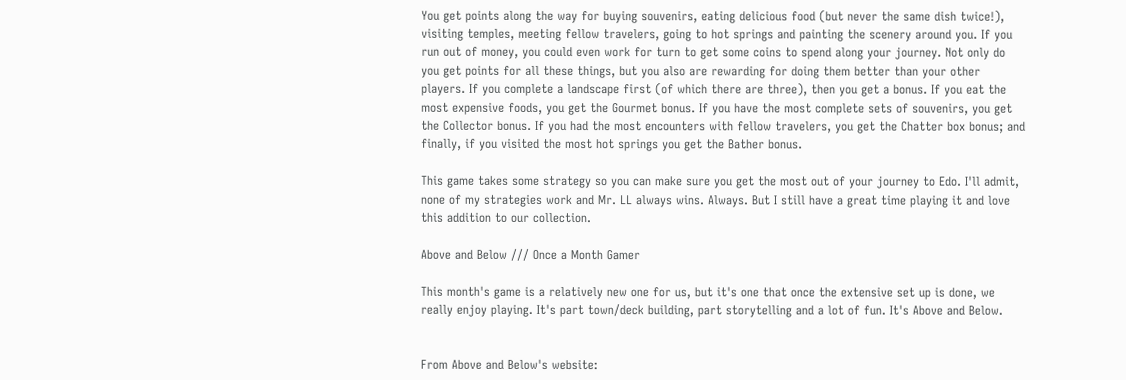You get points along the way for buying souvenirs, eating delicious food (but never the same dish twice!), visiting temples, meeting fellow travelers, going to hot springs and painting the scenery around you. If you run out of money, you could even work for turn to get some coins to spend along your journey. Not only do you get points for all these things, but you also are rewarding for doing them better than your other players. If you complete a landscape first (of which there are three), then you get a bonus. If you eat the most expensive foods, you get the Gourmet bonus. If you have the most complete sets of souvenirs, you get the Collector bonus. If you had the most encounters with fellow travelers, you get the Chatter box bonus; and finally, if you visited the most hot springs you get the Bather bonus.

This game takes some strategy so you can make sure you get the most out of your journey to Edo. I'll admit, none of my strategies work and Mr. LL always wins. Always. But I still have a great time playing it and love this addition to our collection.

Above and Below /// Once a Month Gamer

This month's game is a relatively new one for us, but it's one that once the extensive set up is done, we really enjoy playing. It's part town/deck building, part storytelling and a lot of fun. It's Above and Below.


From Above and Below's website: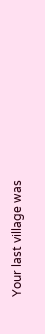Your last village was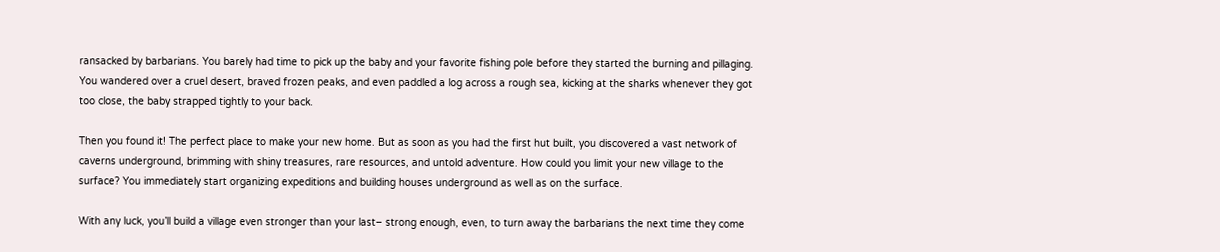ransacked by barbarians. You barely had time to pick up the baby and your favorite fishing pole before they started the burning and pillaging. You wandered over a cruel desert, braved frozen peaks, and even paddled a log across a rough sea, kicking at the sharks whenever they got too close, the baby strapped tightly to your back.

Then you found it! The perfect place to make your new home. But as soon as you had the first hut built, you discovered a vast network of caverns underground, brimming with shiny treasures, rare resources, and untold adventure. How could you limit your new village to the surface? You immediately start organizing expeditions and building houses underground as well as on the surface.

With any luck, you’ll build a village even stronger than your last– strong enough, even, to turn away the barbarians the next time they come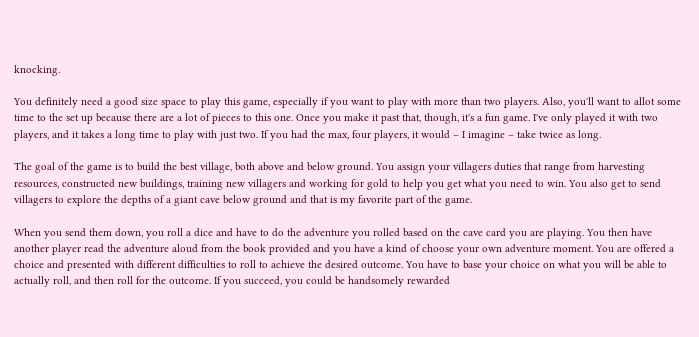knocking.

You definitely need a good size space to play this game, especially if you want to play with more than two players. Also, you'll want to allot some time to the set up because there are a lot of pieces to this one. Once you make it past that, though, it's a fun game. I've only played it with two players, and it takes a long time to play with just two. If you had the max, four players, it would – I imagine – take twice as long.

The goal of the game is to build the best village, both above and below ground. You assign your villagers duties that range from harvesting resources, constructed new buildings, training new villagers and working for gold to help you get what you need to win. You also get to send villagers to explore the depths of a giant cave below ground and that is my favorite part of the game.

When you send them down, you roll a dice and have to do the adventure you rolled based on the cave card you are playing. You then have another player read the adventure aloud from the book provided and you have a kind of choose your own adventure moment. You are offered a choice and presented with different difficulties to roll to achieve the desired outcome. You have to base your choice on what you will be able to actually roll, and then roll for the outcome. If you succeed, you could be handsomely rewarded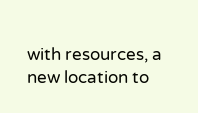with resources, a new location to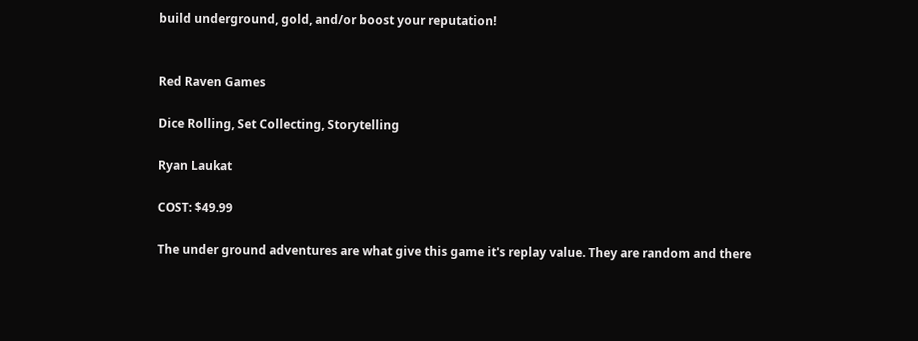build underground, gold, and/or boost your reputation!


Red Raven Games

Dice Rolling, Set Collecting, Storytelling

Ryan Laukat

COST: $49.99

The under ground adventures are what give this game it's replay value. They are random and there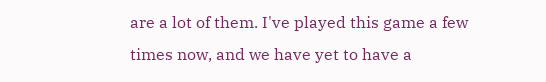are a lot of them. I've played this game a few times now, and we have yet to have a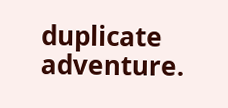duplicate adventure.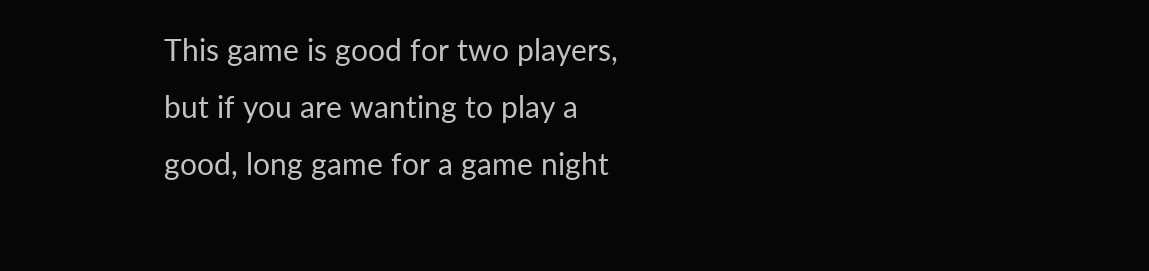This game is good for two players, but if you are wanting to play a good, long game for a game night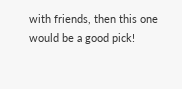with friends, then this one would be a good pick!